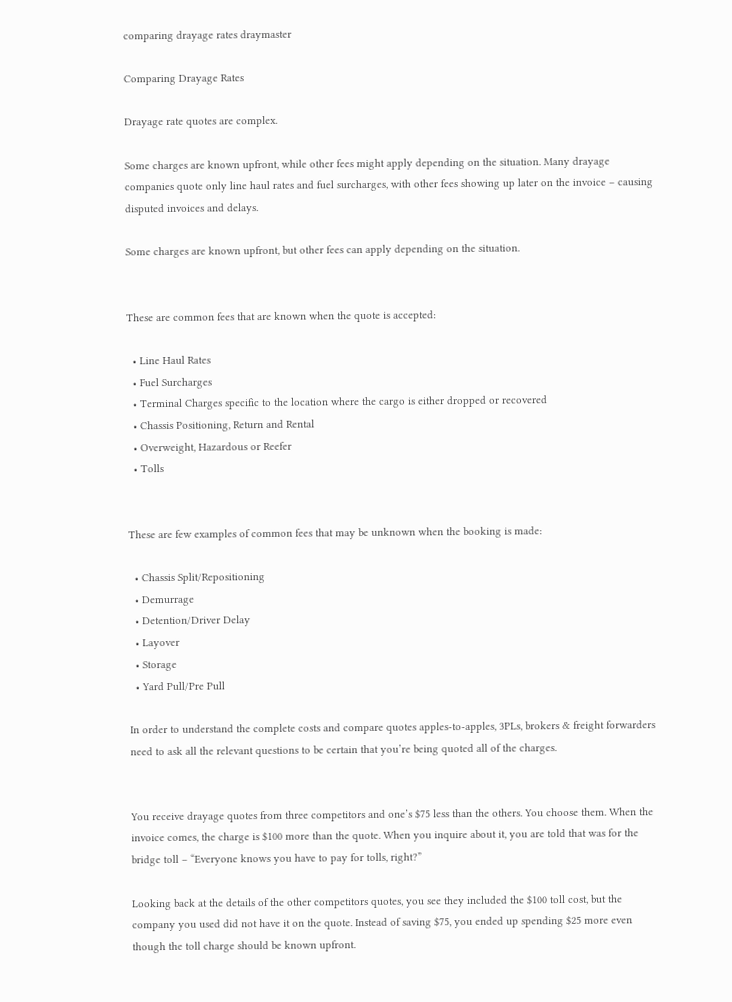comparing drayage rates draymaster

Comparing Drayage Rates

Drayage rate quotes are complex.

Some charges are known upfront, while other fees might apply depending on the situation. Many drayage companies quote only line haul rates and fuel surcharges, with other fees showing up later on the invoice – causing disputed invoices and delays.

Some charges are known upfront, but other fees can apply depending on the situation.


These are common fees that are known when the quote is accepted:

  • Line Haul Rates
  • Fuel Surcharges
  • Terminal Charges specific to the location where the cargo is either dropped or recovered
  • Chassis Positioning, Return and Rental
  • Overweight, Hazardous or Reefer
  • Tolls


These are few examples of common fees that may be unknown when the booking is made:

  • Chassis Split/Repositioning
  • Demurrage
  • Detention/Driver Delay
  • Layover
  • Storage
  • Yard Pull/Pre Pull

In order to understand the complete costs and compare quotes apples-to-apples, 3PLs, brokers & freight forwarders need to ask all the relevant questions to be certain that you’re being quoted all of the charges.


You receive drayage quotes from three competitors and one’s $75 less than the others. You choose them. When the invoice comes, the charge is $100 more than the quote. When you inquire about it, you are told that was for the bridge toll – “Everyone knows you have to pay for tolls, right?”

Looking back at the details of the other competitors quotes, you see they included the $100 toll cost, but the company you used did not have it on the quote. Instead of saving $75, you ended up spending $25 more even though the toll charge should be known upfront.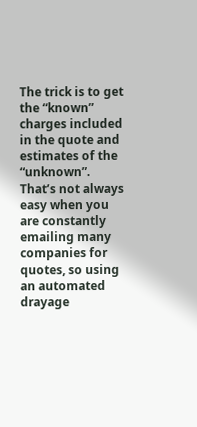The trick is to get the “known” charges included in the quote and estimates of the “unknown”. That’s not always easy when you are constantly emailing many companies for quotes, so using an automated drayage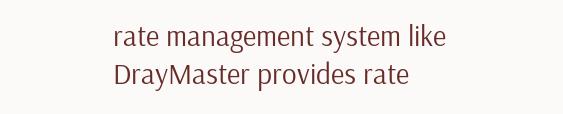rate management system like DrayMaster provides rate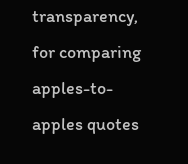transparency, for comparing apples-to-apples quotes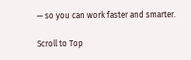— so you can work faster and smarter.

Scroll to Top